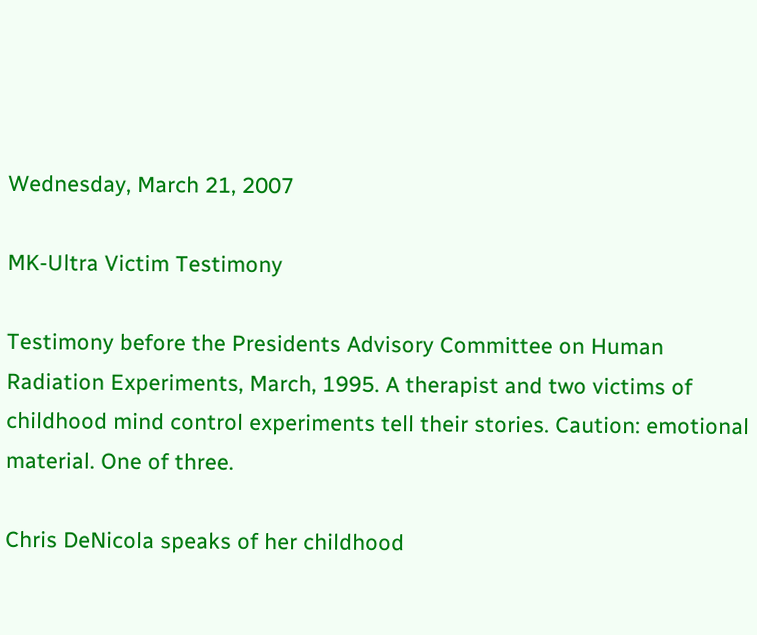Wednesday, March 21, 2007

MK-Ultra Victim Testimony

Testimony before the Presidents Advisory Committee on Human Radiation Experiments, March, 1995. A therapist and two victims of childhood mind control experiments tell their stories. Caution: emotional material. One of three.

Chris DeNicola speaks of her childhood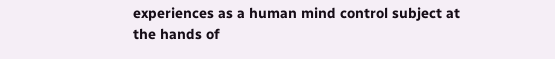experiences as a human mind control subject at the hands of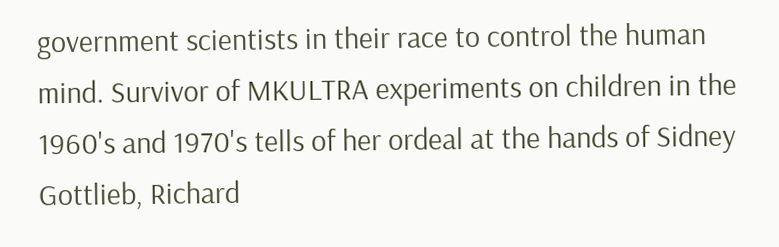government scientists in their race to control the human mind. Survivor of MKULTRA experiments on children in the 1960's and 1970's tells of her ordeal at the hands of Sidney Gottlieb, Richard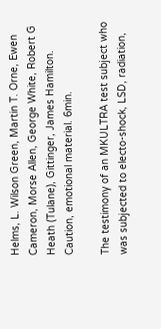Helms, L. Wilson Green, Martin T. Orne, Ewen Cameron, Morse Allen, George White, Robert G Heath (Tulane), Gittinger, James Hamilton. Caution, emotional material. 6min.

The testimony of an MKULTRA test subject who was subjected to electo-shock, LSD, radiation,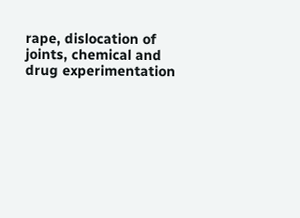rape, dislocation of joints, chemical and drug experimentation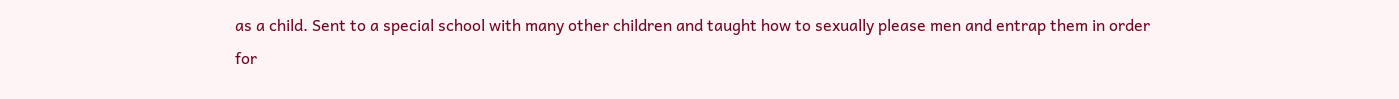as a child. Sent to a special school with many other children and taught how to sexually please men and entrap them in order for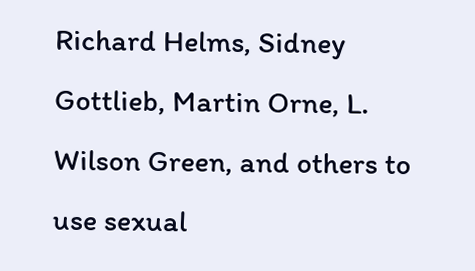Richard Helms, Sidney Gottlieb, Martin Orne, L. Wilson Green, and others to use sexual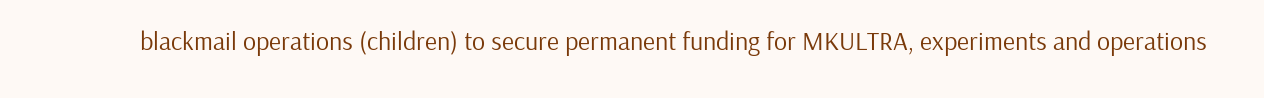blackmail operations (children) to secure permanent funding for MKULTRA, experiments and operations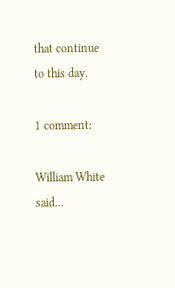that continue to this day.

1 comment:

William White said...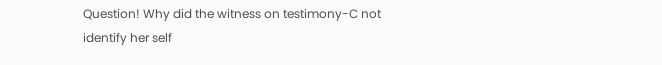Question! Why did the witness on testimony-C not identify her self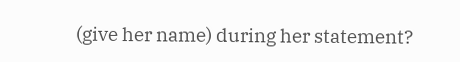(give her name) during her statement?